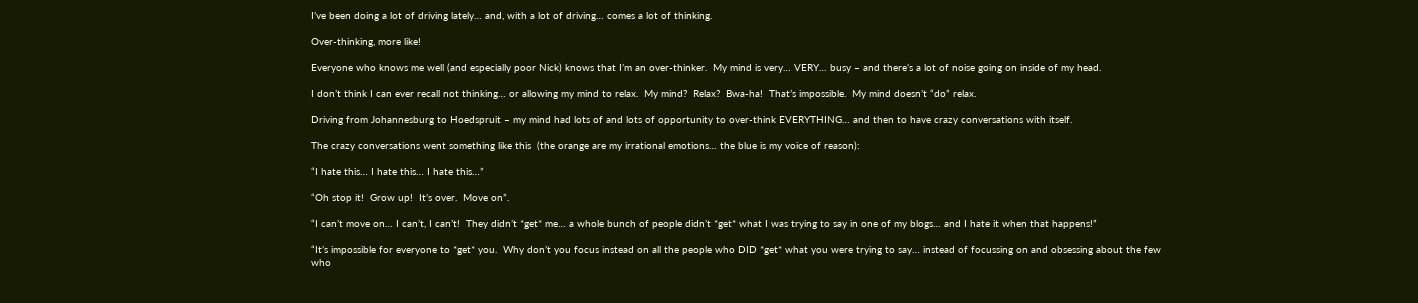I’ve been doing a lot of driving lately… and, with a lot of driving… comes a lot of thinking.

Over-thinking, more like!

Everyone who knows me well (and especially poor Nick) knows that I’m an over-thinker.  My mind is very… VERY… busy – and there’s a lot of noise going on inside of my head.

I don’t think I can ever recall not thinking… or allowing my mind to relax.  My mind?  Relax?  Bwa-ha!  That’s impossible.  My mind doesn’t “do” relax.

Driving from Johannesburg to Hoedspruit – my mind had lots of and lots of opportunity to over-think EVERYTHING… and then to have crazy conversations with itself.

The crazy conversations went something like this  (the orange are my irrational emotions… the blue is my voice of reason):

“I hate this… I hate this… I hate this…”

“Oh stop it!  Grow up!  It’s over.  Move on”.

“I can’t move on… I can’t, I can’t!  They didn’t *get* me… a whole bunch of people didn’t *get* what I was trying to say in one of my blogs… and I hate it when that happens!”

“It’s impossible for everyone to *get* you.  Why don’t you focus instead on all the people who DID *get* what you were trying to say… instead of focussing on and obsessing about the few who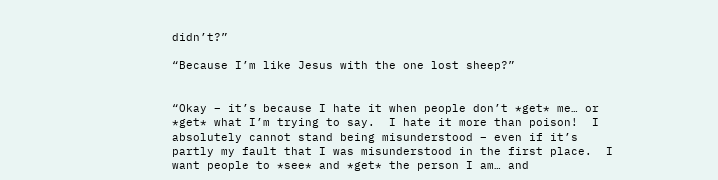didn’t?”

“Because I’m like Jesus with the one lost sheep?”


“Okay – it’s because I hate it when people don’t *get* me… or *get* what I’m trying to say.  I hate it more than poison!  I absolutely cannot stand being misunderstood – even if it’s partly my fault that I was misunderstood in the first place.  I want people to *see* and *get* the person I am… and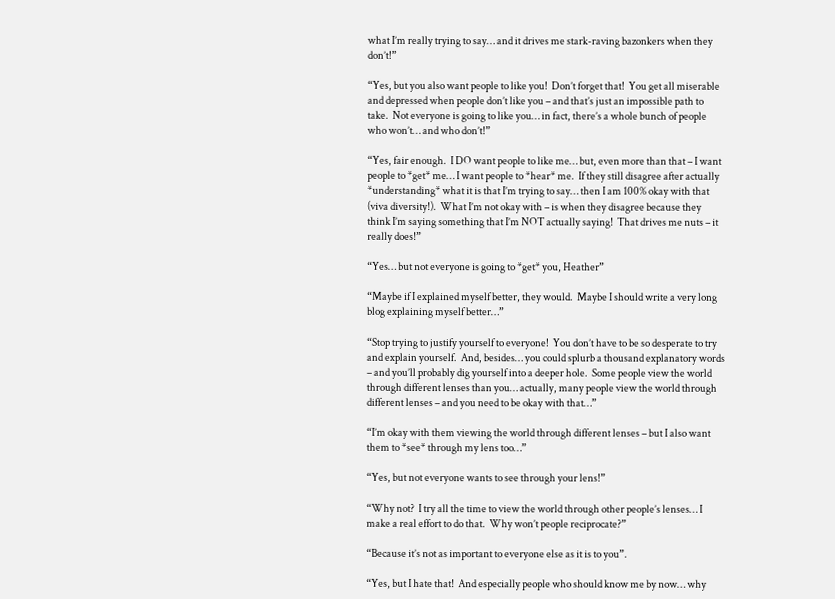what I’m really trying to say… and it drives me stark-raving bazonkers when they don’t!”

“Yes, but you also want people to like you!  Don’t forget that!  You get all miserable and depressed when people don’t like you – and that’s just an impossible path to take.  Not everyone is going to like you… in fact, there’s a whole bunch of people who won’t… and who don’t!”

“Yes, fair enough.  I DO want people to like me… but, even more than that – I want people to *get* me… I want people to *hear* me.  If they still disagree after actually *understanding* what it is that I’m trying to say… then I am 100% okay with that (viva diversity!).  What I’m not okay with – is when they disagree because they think I’m saying something that I’m NOT actually saying!  That drives me nuts – it really does!”

“Yes… but not everyone is going to *get* you, Heather”

“Maybe if I explained myself better, they would.  Maybe I should write a very long blog explaining myself better…”

“Stop trying to justify yourself to everyone!  You don’t have to be so desperate to try and explain yourself.  And, besides… you could splurb a thousand explanatory words – and you’ll probably dig yourself into a deeper hole.  Some people view the world through different lenses than you… actually, many people view the world through different lenses – and you need to be okay with that…”

“I’m okay with them viewing the world through different lenses – but I also want them to *see* through my lens too…”

“Yes, but not everyone wants to see through your lens!”

“Why not?  I try all the time to view the world through other people’s lenses… I make a real effort to do that.  Why won’t people reciprocate?”

“Because it’s not as important to everyone else as it is to you”.

“Yes, but I hate that!  And especially people who should know me by now… why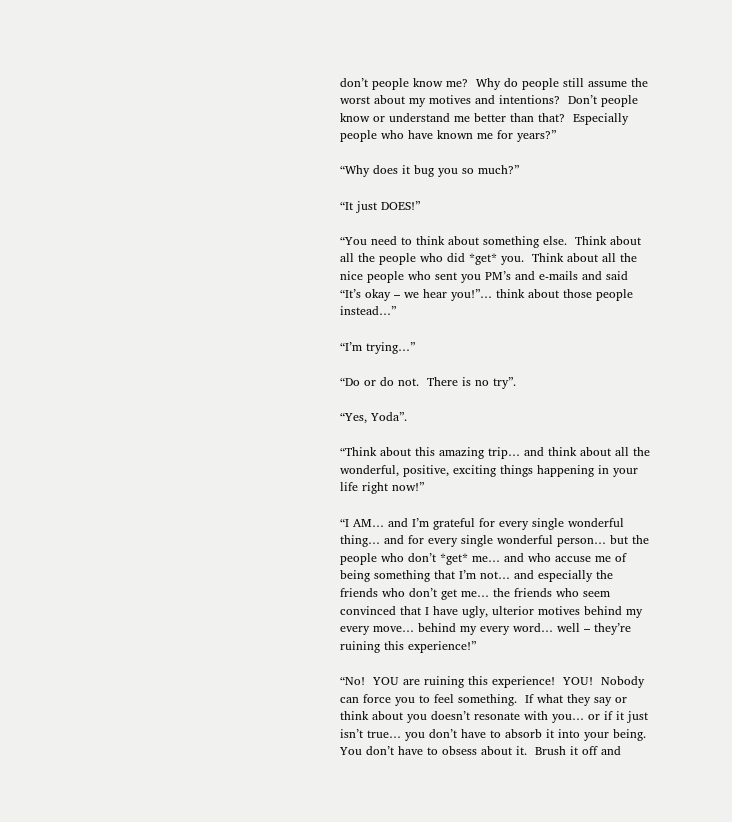don’t people know me?  Why do people still assume the worst about my motives and intentions?  Don’t people know or understand me better than that?  Especially people who have known me for years?”

“Why does it bug you so much?”

“It just DOES!”

“You need to think about something else.  Think about all the people who did *get* you.  Think about all the nice people who sent you PM’s and e-mails and said “It’s okay – we hear you!”… think about those people instead…”

“I’m trying…”

“Do or do not.  There is no try”.

“Yes, Yoda”.

“Think about this amazing trip… and think about all the wonderful, positive, exciting things happening in your life right now!”

“I AM… and I’m grateful for every single wonderful thing… and for every single wonderful person… but the people who don’t *get* me… and who accuse me of being something that I’m not… and especially the friends who don’t get me… the friends who seem convinced that I have ugly, ulterior motives behind my every move… behind my every word… well – they’re ruining this experience!”

“No!  YOU are ruining this experience!  YOU!  Nobody can force you to feel something.  If what they say or think about you doesn’t resonate with you… or if it just isn’t true… you don’t have to absorb it into your being.  You don’t have to obsess about it.  Brush it off and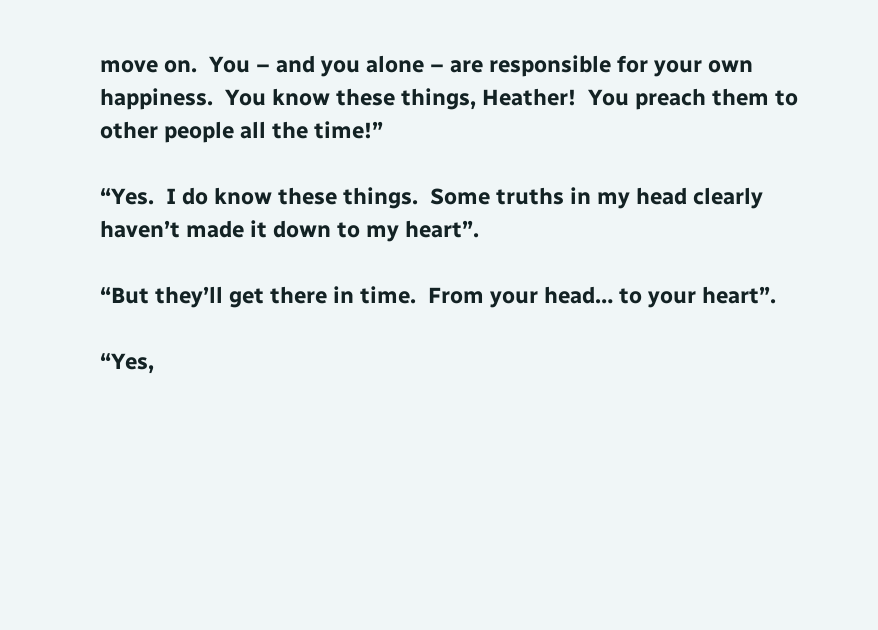move on.  You – and you alone – are responsible for your own happiness.  You know these things, Heather!  You preach them to other people all the time!”

“Yes.  I do know these things.  Some truths in my head clearly haven’t made it down to my heart”.

“But they’ll get there in time.  From your head… to your heart”.

“Yes,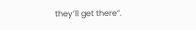they’ll get there”.